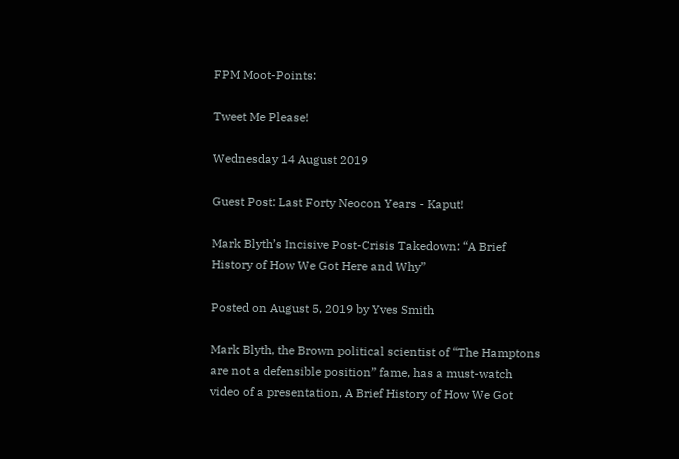FPM Moot-Points:

Tweet Me Please!

Wednesday 14 August 2019

Guest Post: Last Forty Neocon Years - Kaput!

Mark Blyth’s Incisive Post-Crisis Takedown: “A Brief History of How We Got Here and Why”

Posted on August 5, 2019 by Yves Smith

Mark Blyth, the Brown political scientist of “The Hamptons are not a defensible position” fame, has a must-watch video of a presentation, A Brief History of How We Got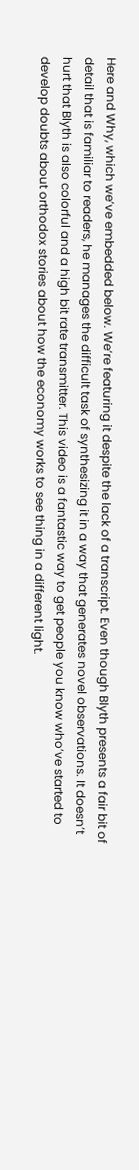Here and Why, which we’ve embedded below. We’re featuring it despite the lack of a transcript. Even though Blyth presents a fair bit of detail that is familiar to readers, he manages the difficult task of synthesizing it in a way that generates novel observations. It doesn’t hurt that Blyth is also colorful and a high bit rate transmitter. This video is a fantastic way to get people you know who’ve started to develop doubts about orthodox stories about how the economy works to see thing in a different light.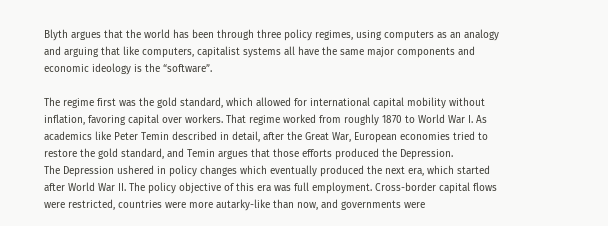Blyth argues that the world has been through three policy regimes, using computers as an analogy and arguing that like computers, capitalist systems all have the same major components and economic ideology is the “software”.

The regime first was the gold standard, which allowed for international capital mobility without inflation, favoring capital over workers. That regime worked from roughly 1870 to World War I. As academics like Peter Temin described in detail, after the Great War, European economies tried to restore the gold standard, and Temin argues that those efforts produced the Depression.
The Depression ushered in policy changes which eventually produced the next era, which started after World War II. The policy objective of this era was full employment. Cross-border capital flows were restricted, countries were more autarky-like than now, and governments were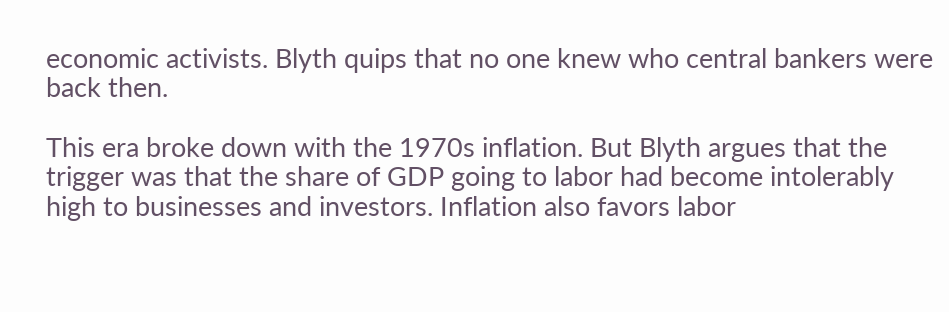economic activists. Blyth quips that no one knew who central bankers were back then.

This era broke down with the 1970s inflation. But Blyth argues that the trigger was that the share of GDP going to labor had become intolerably high to businesses and investors. Inflation also favors labor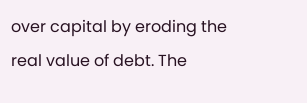over capital by eroding the real value of debt. The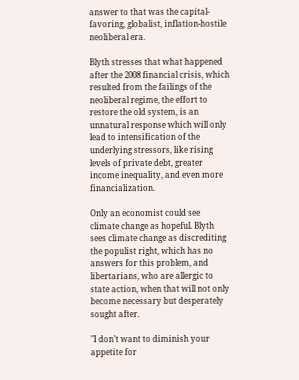answer to that was the capital-favoring, globalist, inflation-hostile neoliberal era.

Blyth stresses that what happened after the 2008 financial crisis, which resulted from the failings of the neoliberal regime, the effort to restore the old system, is an unnatural response which will only lead to intensification of the underlying stressors, like rising levels of private debt, greater income inequality, and even more financialization.

Only an economist could see climate change as hopeful. Blyth sees climate change as discrediting the populist right, which has no answers for this problem, and libertarians, who are allergic to state action, when that will not only become necessary but desperately sought after.

"I don’t want to diminish your appetite for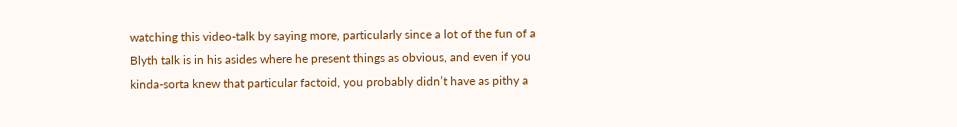watching this video-talk by saying more, particularly since a lot of the fun of a Blyth talk is in his asides where he present things as obvious, and even if you kinda-sorta knew that particular factoid, you probably didn’t have as pithy a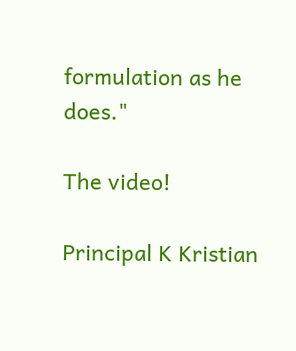formulation as he does."

The video!

Principal K Kristian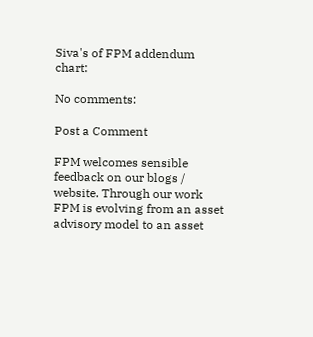Siva's of FPM addendum chart:

No comments:

Post a Comment

FPM welcomes sensible feedback on our blogs / website. Through our work FPM is evolving from an asset advisory model to an asset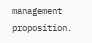management proposition.